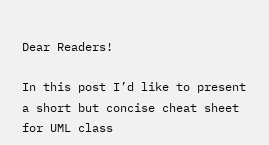Dear Readers!

In this post I’d like to present a short but concise cheat sheet for UML class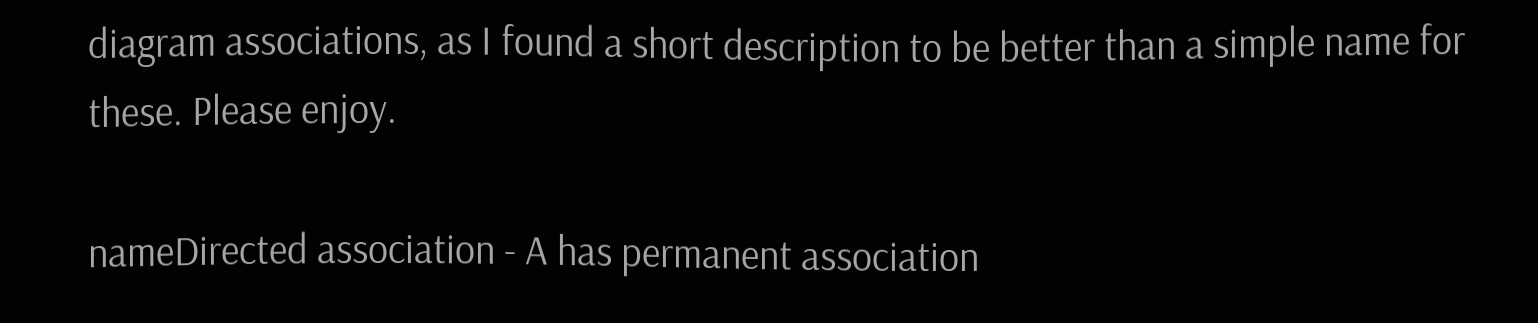diagram associations, as I found a short description to be better than a simple name for these. Please enjoy.

nameDirected association - A has permanent association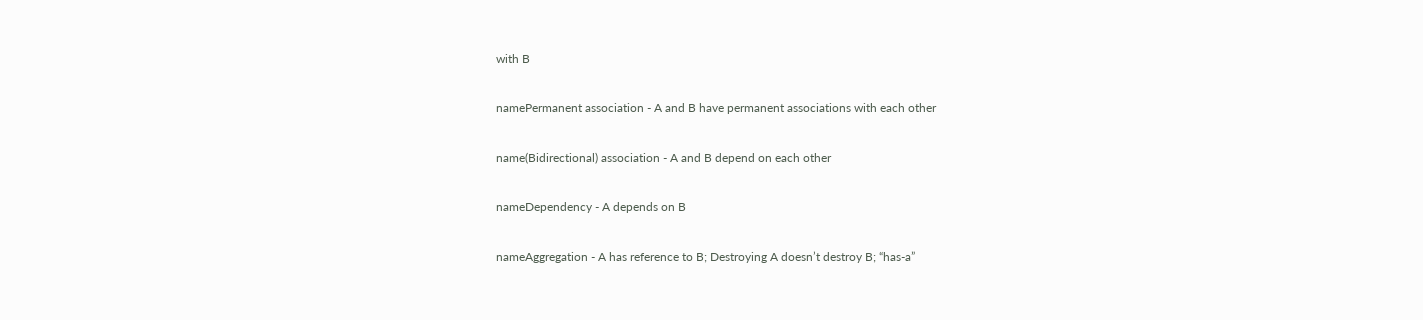with B

namePermanent association - A and B have permanent associations with each other

name(Bidirectional) association - A and B depend on each other

nameDependency - A depends on B

nameAggregation - A has reference to B; Destroying A doesn’t destroy B; “has-a”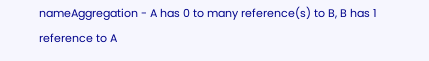nameAggregation - A has 0 to many reference(s) to B, B has 1 reference to A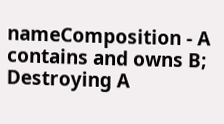nameComposition - A contains and owns B; Destroying A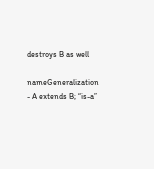destroys B as well

nameGeneralization - A extends B; “is-a”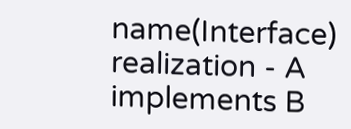name(Interface) realization - A implements B